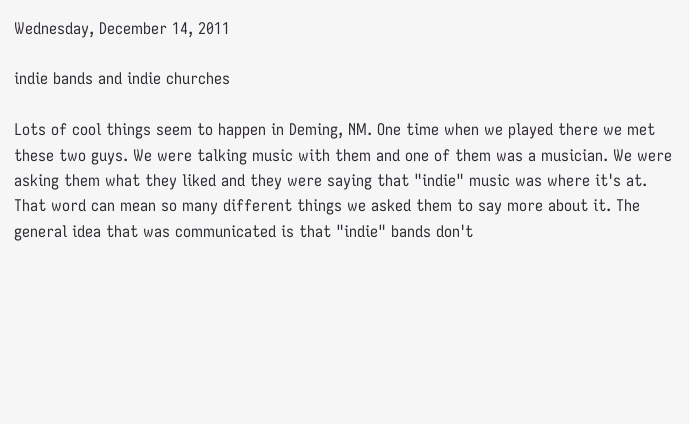Wednesday, December 14, 2011

indie bands and indie churches

Lots of cool things seem to happen in Deming, NM. One time when we played there we met these two guys. We were talking music with them and one of them was a musician. We were asking them what they liked and they were saying that "indie" music was where it's at. That word can mean so many different things we asked them to say more about it. The general idea that was communicated is that "indie" bands don't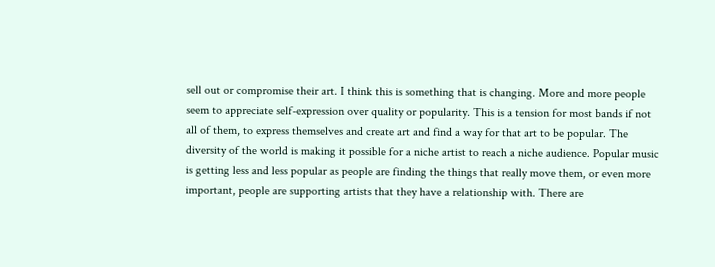sell out or compromise their art. I think this is something that is changing. More and more people seem to appreciate self-expression over quality or popularity. This is a tension for most bands if not all of them, to express themselves and create art and find a way for that art to be popular. The diversity of the world is making it possible for a niche artist to reach a niche audience. Popular music is getting less and less popular as people are finding the things that really move them, or even more important, people are supporting artists that they have a relationship with. There are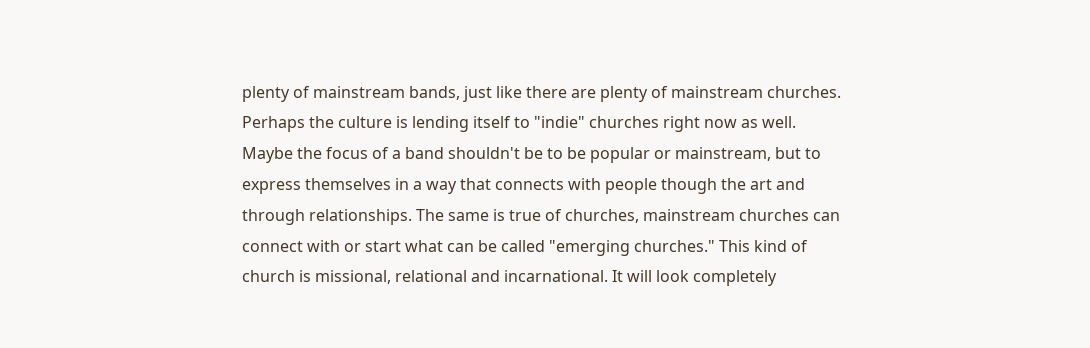plenty of mainstream bands, just like there are plenty of mainstream churches. Perhaps the culture is lending itself to "indie" churches right now as well. Maybe the focus of a band shouldn't be to be popular or mainstream, but to express themselves in a way that connects with people though the art and through relationships. The same is true of churches, mainstream churches can connect with or start what can be called "emerging churches." This kind of church is missional, relational and incarnational. It will look completely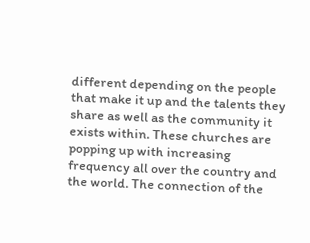different depending on the people that make it up and the talents they share as well as the community it exists within. These churches are popping up with increasing frequency all over the country and the world. The connection of the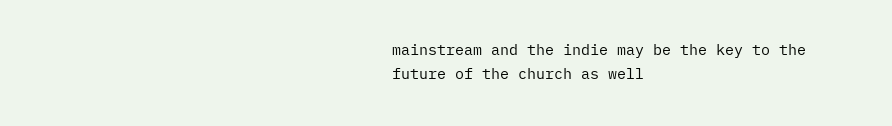mainstream and the indie may be the key to the future of the church as well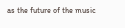as the future of the music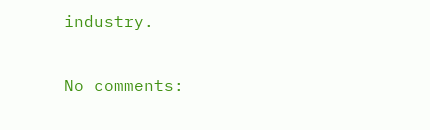industry.

No comments: